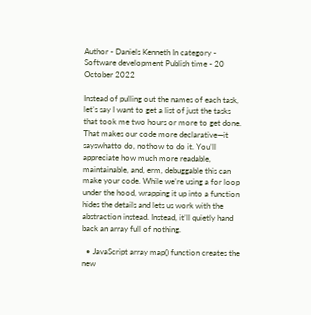Author - Daniels Kenneth In category - Software development Publish time - 20 October 2022

Instead of pulling out the names of each task, let’s say I want to get a list of just the tasks that took me two hours or more to get done. That makes our code more declarative—it sayswhatto do, nothow to do it. You’ll appreciate how much more readable, maintainable, and, erm, debuggable this can make your code. While we’re using a for loop under the hood, wrapping it up into a function hides the details and lets us work with the abstraction instead. Instead, it’ll quietly hand back an array full of nothing.

  • JavaScript array map() function creates the new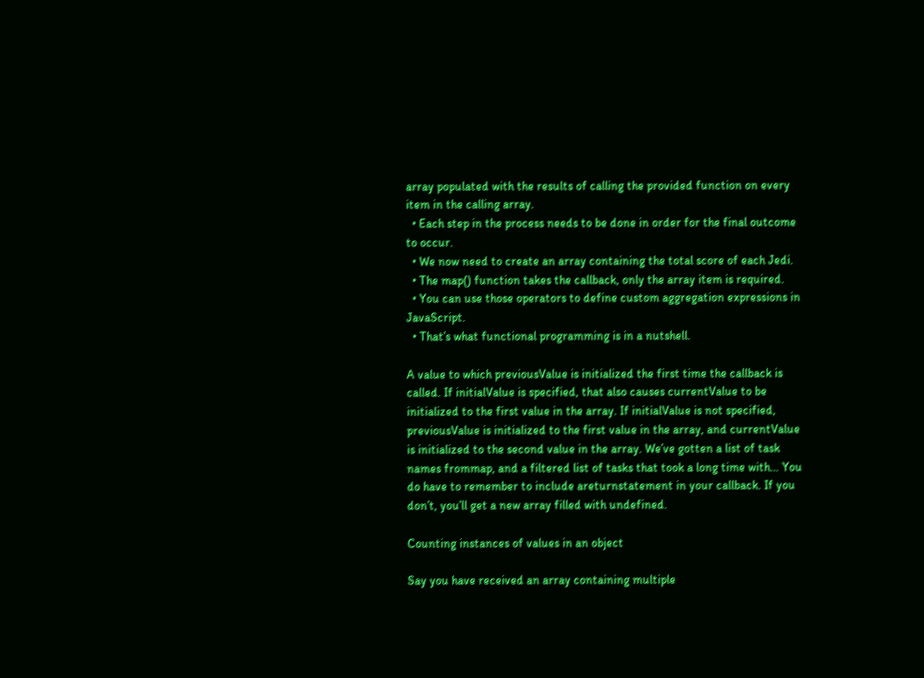array populated with the results of calling the provided function on every item in the calling array.
  • Each step in the process needs to be done in order for the final outcome to occur.
  • We now need to create an array containing the total score of each Jedi.
  • The map() function takes the callback, only the array item is required.
  • You can use those operators to define custom aggregation expressions in JavaScript.
  • That’s what functional programming is in a nutshell.

A value to which previousValue is initialized the first time the callback is called. If initialValue is specified, that also causes currentValue to be initialized to the first value in the array. If initialValue is not specified, previousValue is initialized to the first value in the array, and currentValue is initialized to the second value in the array. We’ve gotten a list of task names frommap, and a filtered list of tasks that took a long time with… You do have to remember to include areturnstatement in your callback. If you don’t, you’ll get a new array filled with undefined.

Counting instances of values in an object

Say you have received an array containing multiple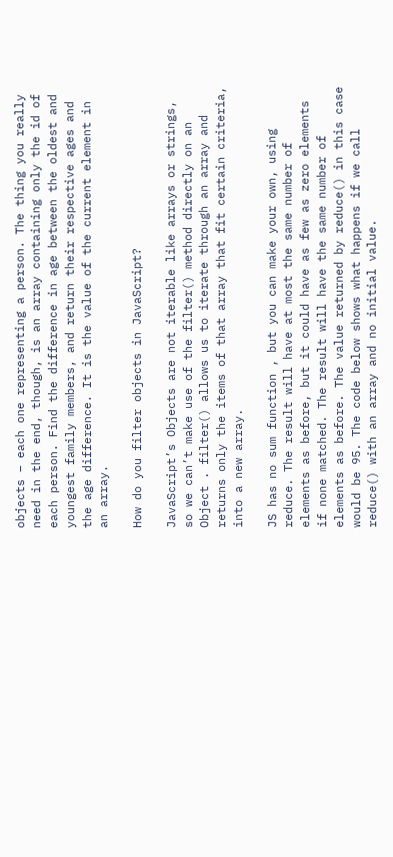objects – each one representing a person. The thing you really need in the end, though, is an array containing only the id of each person. Find the difference in age between the oldest and youngest family members, and return their respective ages and the age difference. It is the value of the current element in an array.

How do you filter objects in JavaScript?

JavaScript’s Objects are not iterable like arrays or strings, so we can’t make use of the filter() method directly on an Object . filter() allows us to iterate through an array and returns only the items of that array that fit certain criteria, into a new array.

JS has no sum function , but you can make your own, using reduce. The result will have at most the same number of elements as before, but it could have as few as zero elements if none matched. The result will have the same number of elements as before. The value returned by reduce() in this case would be 95. The code below shows what happens if we call reduce() with an array and no initial value.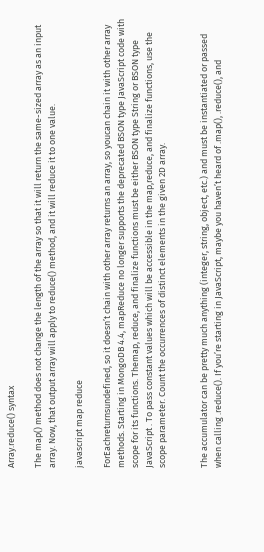Array.reduce() syntax

The map() method does not change the length of the array so that it will return the same-sized array as an input array. Now, that output array will apply to reduce() method, and it will reduce it to one value.

javascript map reduce

ForEachreturnsundefined, so it doesn’t chain with other array returns an array, so youcan chain it with other array methods. Starting in MongoDB 4.4, mapReduce no longer supports the deprecated BSON type JavaScript code with scope for its functions. Themap, reduce, and finalize functions must be either BSON type String or BSON type JavaScript . To pass constant values which will be accessible in the map,reduce, and finalize functions, use the scope parameter. Count the occurrences of distinct elements in the given 2D array.


The accumulator can be pretty much anything (integer, string, object, etc.) and must be instantiated or passed when calling .reduce(). If you’re starting in JavaScript, maybe you haven’t heard of .map(), .reduce(), and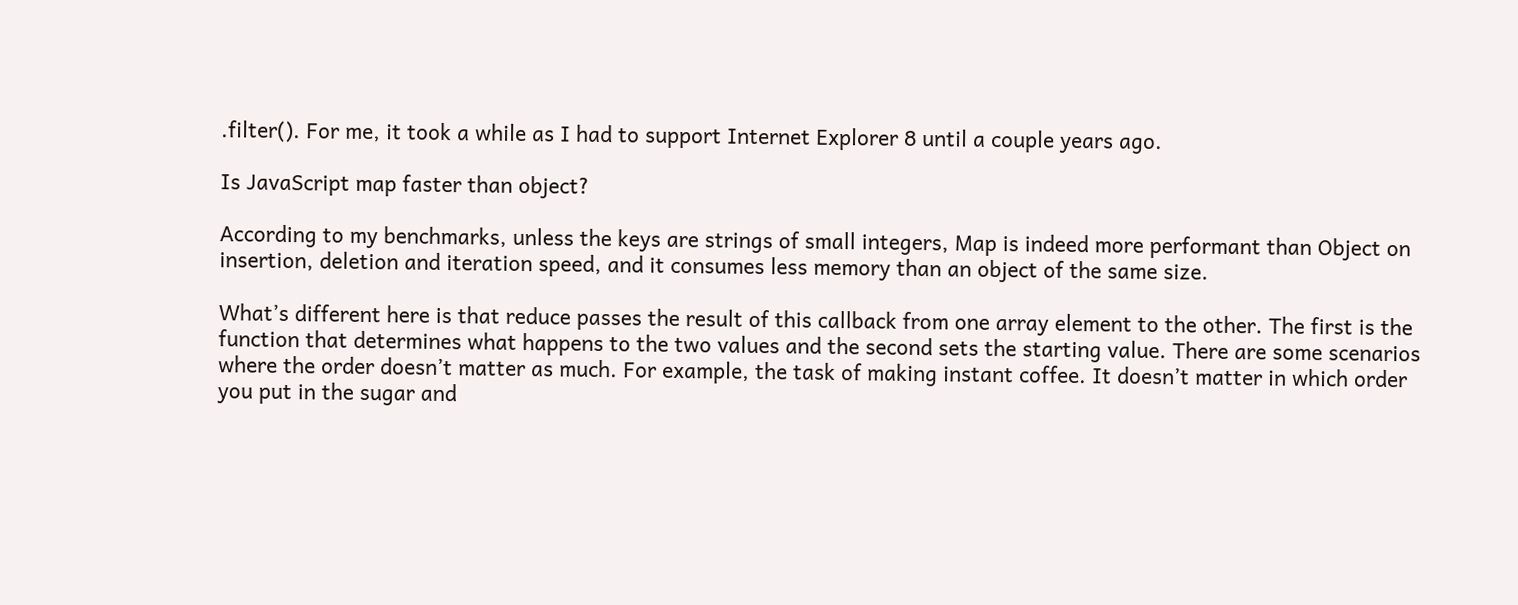.filter(). For me, it took a while as I had to support Internet Explorer 8 until a couple years ago.

Is JavaScript map faster than object?

According to my benchmarks, unless the keys are strings of small integers, Map is indeed more performant than Object on insertion, deletion and iteration speed, and it consumes less memory than an object of the same size.

What’s different here is that reduce passes the result of this callback from one array element to the other. The first is the function that determines what happens to the two values and the second sets the starting value. There are some scenarios where the order doesn’t matter as much. For example, the task of making instant coffee. It doesn’t matter in which order you put in the sugar and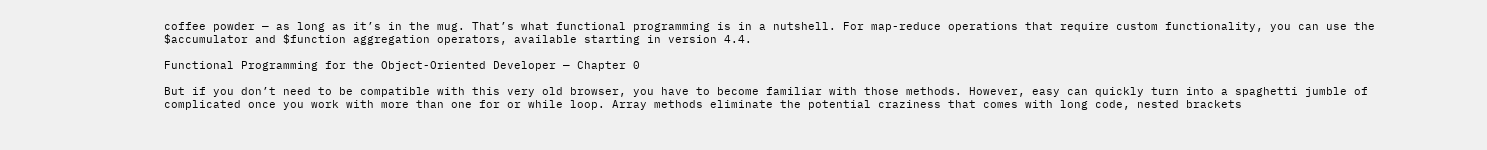coffee powder — as long as it’s in the mug. That’s what functional programming is in a nutshell. For map-reduce operations that require custom functionality, you can use the $accumulator and $function aggregation operators, available starting in version 4.4.

Functional Programming for the Object-Oriented Developer — Chapter 0

But if you don’t need to be compatible with this very old browser, you have to become familiar with those methods. However, easy can quickly turn into a spaghetti jumble of complicated once you work with more than one for or while loop. Array methods eliminate the potential craziness that comes with long code, nested brackets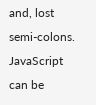and, lost semi-colons. JavaScript can be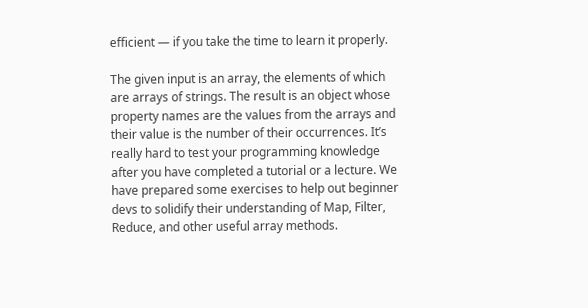efficient — if you take the time to learn it properly.

The given input is an array, the elements of which are arrays of strings. The result is an object whose property names are the values from the arrays and their value is the number of their occurrences. It’s really hard to test your programming knowledge after you have completed a tutorial or a lecture. We have prepared some exercises to help out beginner devs to solidify their understanding of Map, Filter, Reduce, and other useful array methods.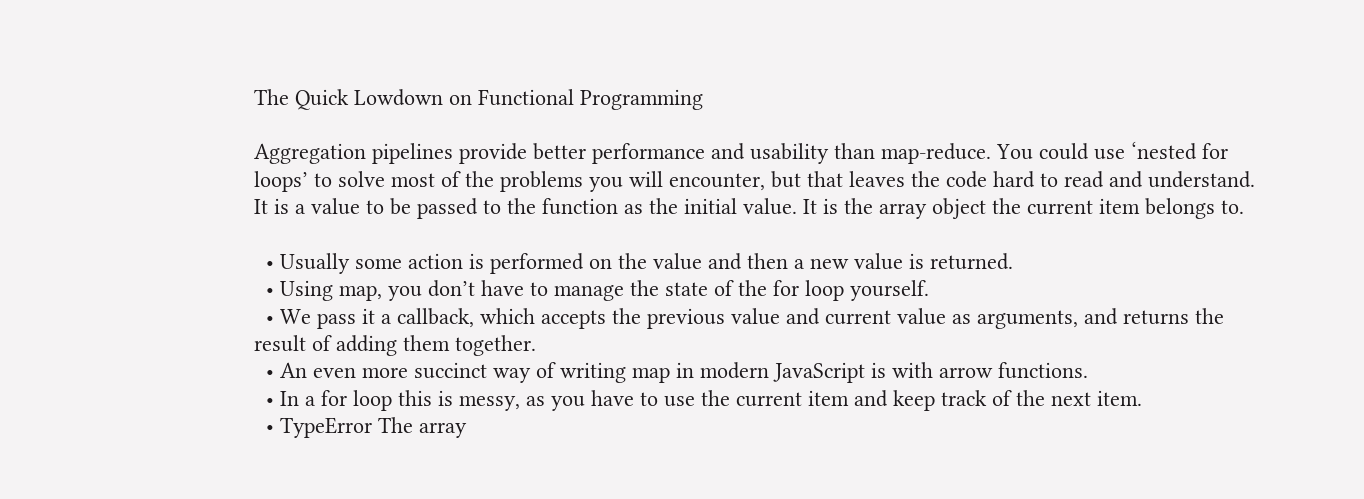The Quick Lowdown on Functional Programming

Aggregation pipelines provide better performance and usability than map-reduce. You could use ‘nested for loops’ to solve most of the problems you will encounter, but that leaves the code hard to read and understand. It is a value to be passed to the function as the initial value. It is the array object the current item belongs to.

  • Usually some action is performed on the value and then a new value is returned.
  • Using map, you don’t have to manage the state of the for loop yourself.
  • We pass it a callback, which accepts the previous value and current value as arguments, and returns the result of adding them together.
  • An even more succinct way of writing map in modern JavaScript is with arrow functions.
  • In a for loop this is messy, as you have to use the current item and keep track of the next item.
  • TypeError The array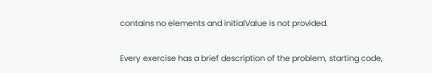contains no elements and initialValue is not provided.

Every exercise has a brief description of the problem, starting code,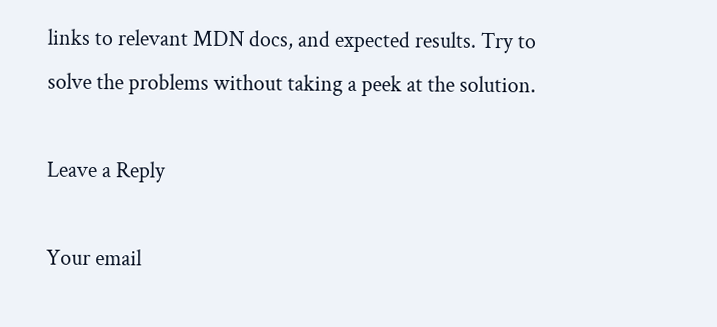links to relevant MDN docs, and expected results. Try to solve the problems without taking a peek at the solution.

Leave a Reply

Your email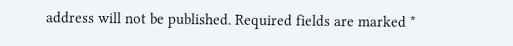address will not be published. Required fields are marked *